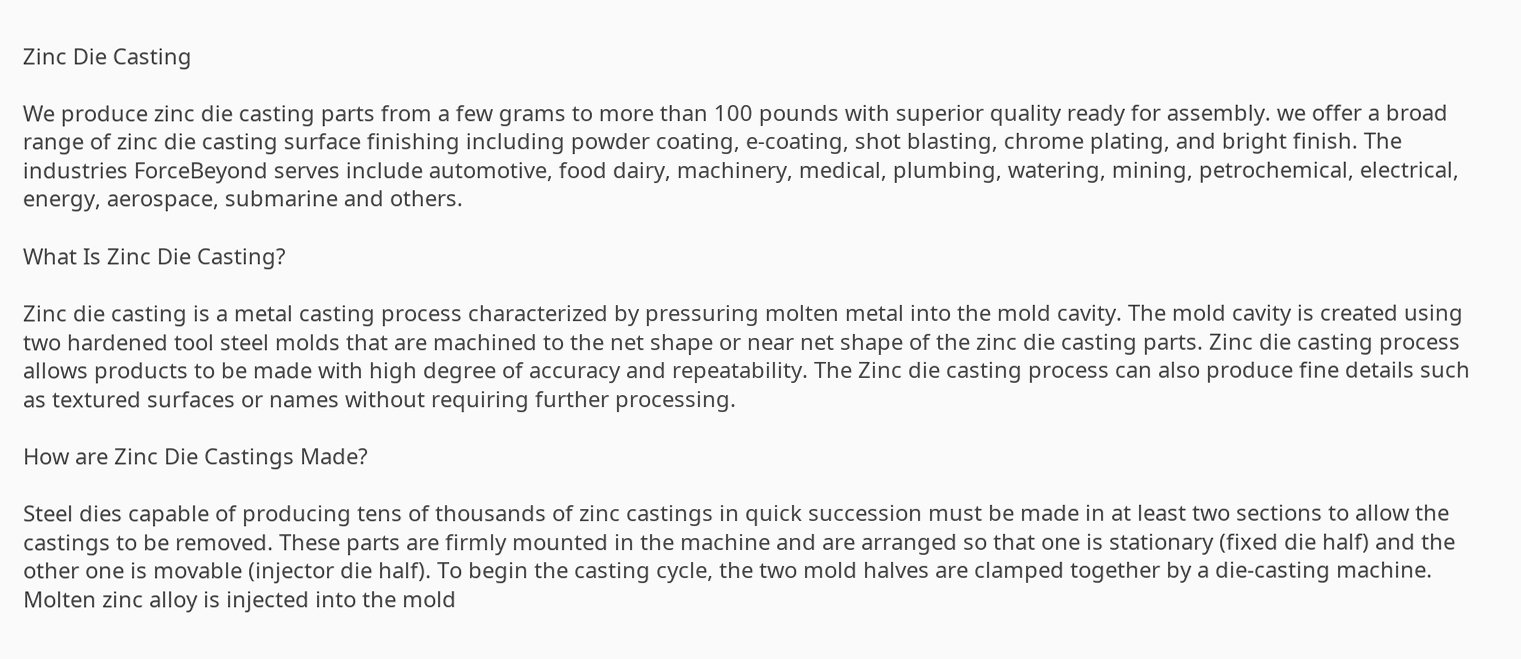Zinc Die Casting

We produce zinc die casting parts from a few grams to more than 100 pounds with superior quality ready for assembly. we offer a broad range of zinc die casting surface finishing including powder coating, e-coating, shot blasting, chrome plating, and bright finish. The industries ForceBeyond serves include automotive, food dairy, machinery, medical, plumbing, watering, mining, petrochemical, electrical, energy, aerospace, submarine and others.

What Is Zinc Die Casting?

Zinc die casting is a metal casting process characterized by pressuring molten metal into the mold cavity. The mold cavity is created using two hardened tool steel molds that are machined to the net shape or near net shape of the zinc die casting parts. Zinc die casting process allows products to be made with high degree of accuracy and repeatability. The Zinc die casting process can also produce fine details such as textured surfaces or names without requiring further processing.

How are Zinc Die Castings Made?

Steel dies capable of producing tens of thousands of zinc castings in quick succession must be made in at least two sections to allow the castings to be removed. These parts are firmly mounted in the machine and are arranged so that one is stationary (fixed die half) and the other one is movable (injector die half). To begin the casting cycle, the two mold halves are clamped together by a die-casting machine. Molten zinc alloy is injected into the mold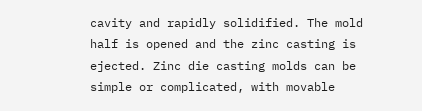cavity and rapidly solidified. The mold half is opened and the zinc casting is ejected. Zinc die casting molds can be simple or complicated, with movable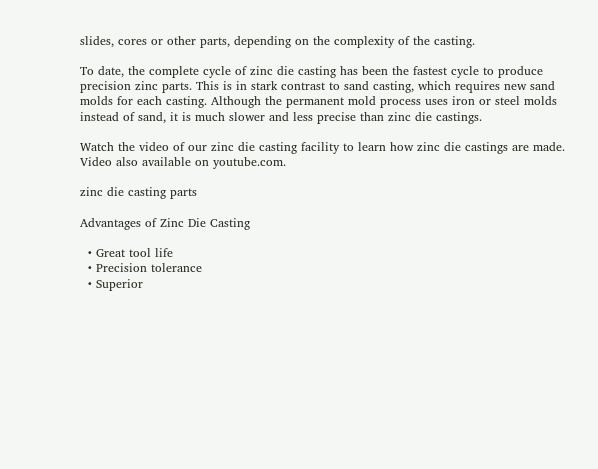slides, cores or other parts, depending on the complexity of the casting.

To date, the complete cycle of zinc die casting has been the fastest cycle to produce precision zinc parts. This is in stark contrast to sand casting, which requires new sand molds for each casting. Although the permanent mold process uses iron or steel molds instead of sand, it is much slower and less precise than zinc die castings.

Watch the video of our zinc die casting facility to learn how zinc die castings are made. Video also available on youtube.com.

zinc die casting parts

Advantages of Zinc Die Casting

  • Great tool life
  • Precision tolerance
  • Superior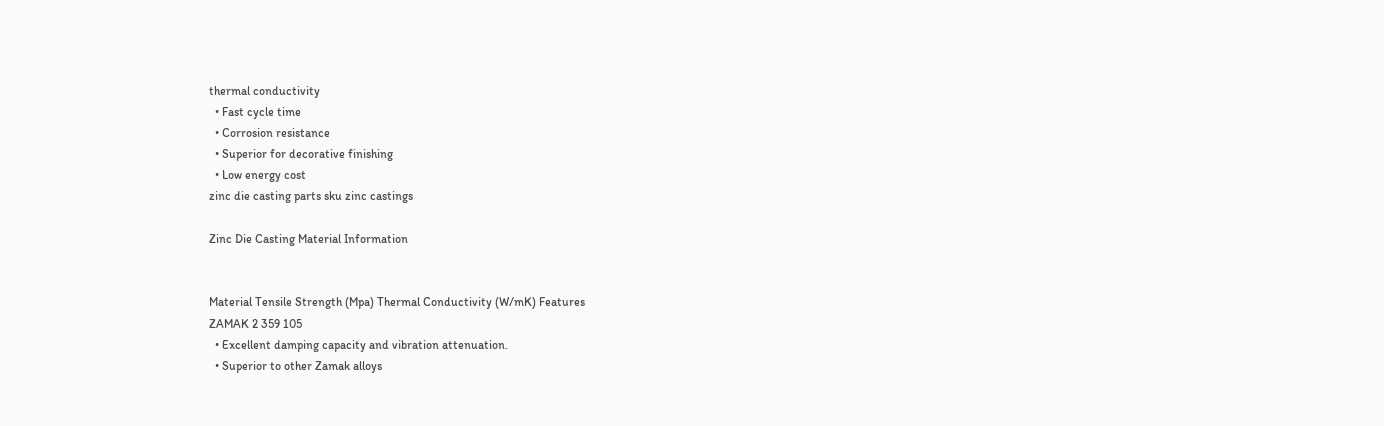thermal conductivity
  • Fast cycle time
  • Corrosion resistance
  • Superior for decorative finishing
  • Low energy cost
zinc die casting parts sku zinc castings

Zinc Die Casting Material Information


Material Tensile Strength (Mpa) Thermal Conductivity (W/mK) Features
ZAMAK 2 359 105
  • Excellent damping capacity and vibration attenuation.
  • Superior to other Zamak alloys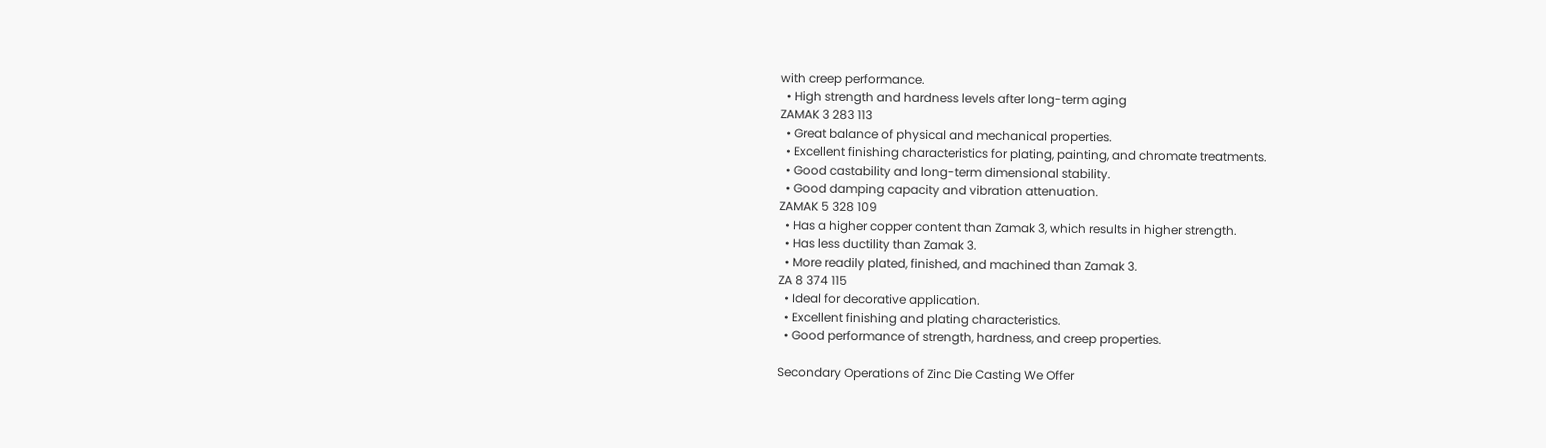with creep performance.
  • High strength and hardness levels after long-term aging
ZAMAK 3 283 113
  • Great balance of physical and mechanical properties.
  • Excellent finishing characteristics for plating, painting, and chromate treatments.
  • Good castability and long-term dimensional stability.
  • Good damping capacity and vibration attenuation.
ZAMAK 5 328 109
  • Has a higher copper content than Zamak 3, which results in higher strength.
  • Has less ductility than Zamak 3.
  • More readily plated, finished, and machined than Zamak 3.
ZA 8 374 115
  • Ideal for decorative application.
  • Excellent finishing and plating characteristics.
  • Good performance of strength, hardness, and creep properties.

Secondary Operations of Zinc Die Casting We Offer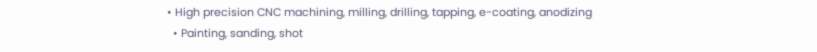• High precision CNC machining, milling, drilling, tapping, e-coating, anodizing
  • Painting, sanding, shot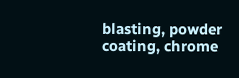blasting, powder coating, chrome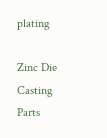plating

Zinc Die Casting Parts